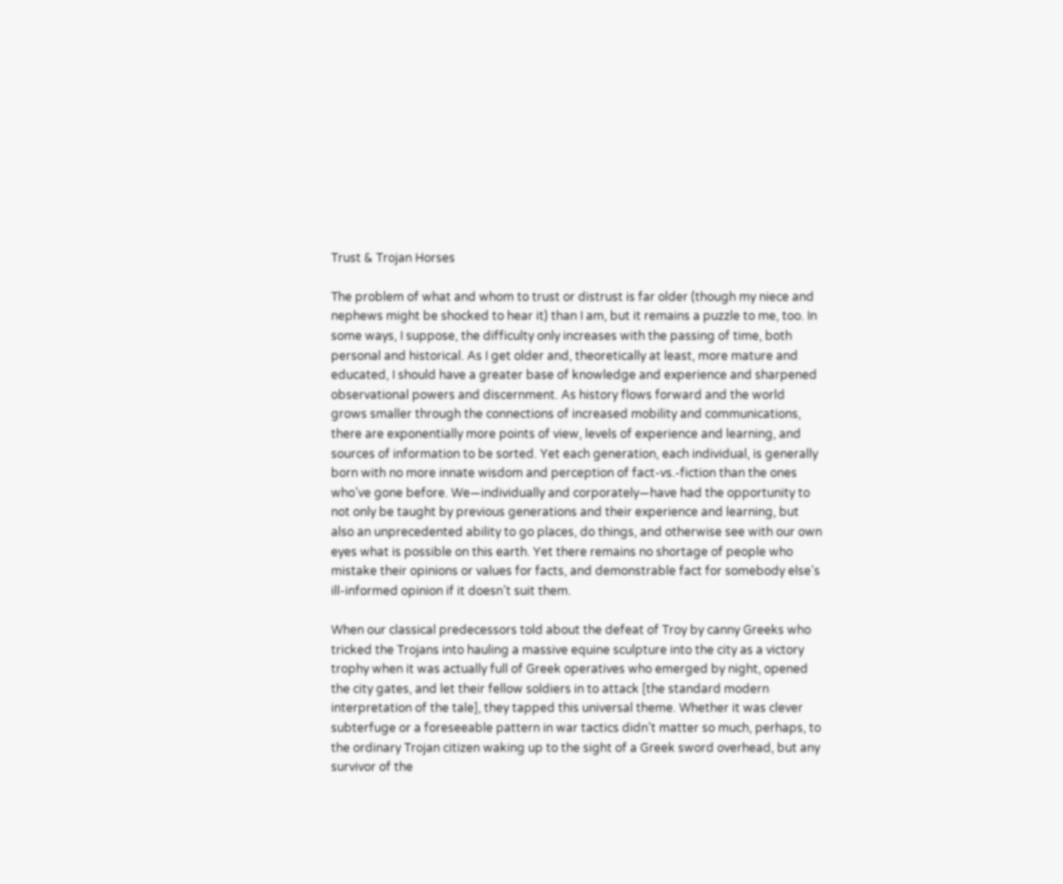Trust & Trojan Horses

The problem of what and whom to trust or distrust is far older (though my niece and nephews might be shocked to hear it) than I am, but it remains a puzzle to me, too. In some ways, I suppose, the difficulty only increases with the passing of time, both personal and historical. As I get older and, theoretically at least, more mature and educated, I should have a greater base of knowledge and experience and sharpened observational powers and discernment. As history flows forward and the world grows smaller through the connections of increased mobility and communications, there are exponentially more points of view, levels of experience and learning, and sources of information to be sorted. Yet each generation, each individual, is generally born with no more innate wisdom and perception of fact-vs.-fiction than the ones who’ve gone before. We—individually and corporately—have had the opportunity to not only be taught by previous generations and their experience and learning, but also an unprecedented ability to go places, do things, and otherwise see with our own eyes what is possible on this earth. Yet there remains no shortage of people who mistake their opinions or values for facts, and demonstrable fact for somebody else’s ill-informed opinion if it doesn’t suit them.

When our classical predecessors told about the defeat of Troy by canny Greeks who tricked the Trojans into hauling a massive equine sculpture into the city as a victory trophy when it was actually full of Greek operatives who emerged by night, opened the city gates, and let their fellow soldiers in to attack [the standard modern interpretation of the tale], they tapped this universal theme. Whether it was clever subterfuge or a foreseeable pattern in war tactics didn’t matter so much, perhaps, to the ordinary Trojan citizen waking up to the sight of a Greek sword overhead, but any survivor of the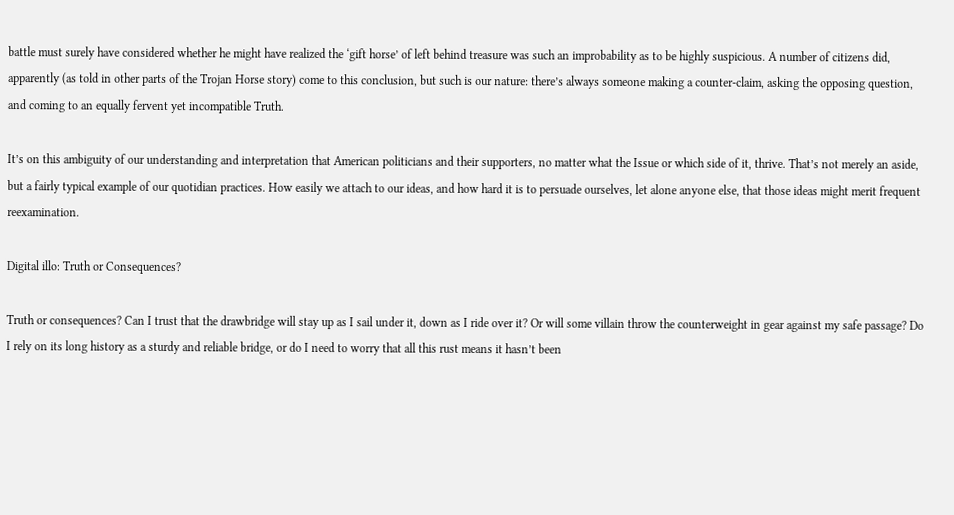battle must surely have considered whether he might have realized the ‘gift horse’ of left behind treasure was such an improbability as to be highly suspicious. A number of citizens did, apparently (as told in other parts of the Trojan Horse story) come to this conclusion, but such is our nature: there’s always someone making a counter-claim, asking the opposing question, and coming to an equally fervent yet incompatible Truth.

It’s on this ambiguity of our understanding and interpretation that American politicians and their supporters, no matter what the Issue or which side of it, thrive. That’s not merely an aside, but a fairly typical example of our quotidian practices. How easily we attach to our ideas, and how hard it is to persuade ourselves, let alone anyone else, that those ideas might merit frequent reexamination.

Digital illo: Truth or Consequences?

Truth or consequences? Can I trust that the drawbridge will stay up as I sail under it, down as I ride over it? Or will some villain throw the counterweight in gear against my safe passage? Do I rely on its long history as a sturdy and reliable bridge, or do I need to worry that all this rust means it hasn’t been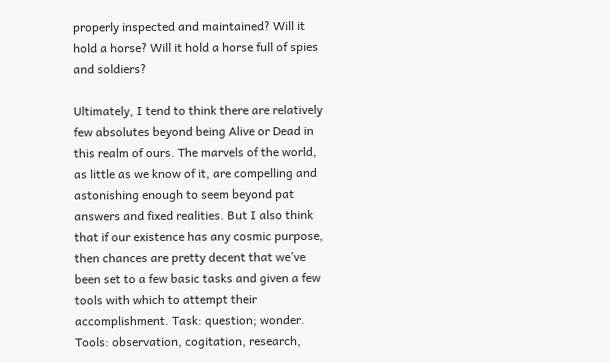properly inspected and maintained? Will it hold a horse? Will it hold a horse full of spies and soldiers?

Ultimately, I tend to think there are relatively few absolutes beyond being Alive or Dead in this realm of ours. The marvels of the world, as little as we know of it, are compelling and astonishing enough to seem beyond pat answers and fixed realities. But I also think that if our existence has any cosmic purpose, then chances are pretty decent that we’ve been set to a few basic tasks and given a few tools with which to attempt their accomplishment. Task: question; wonder. Tools: observation, cogitation, research,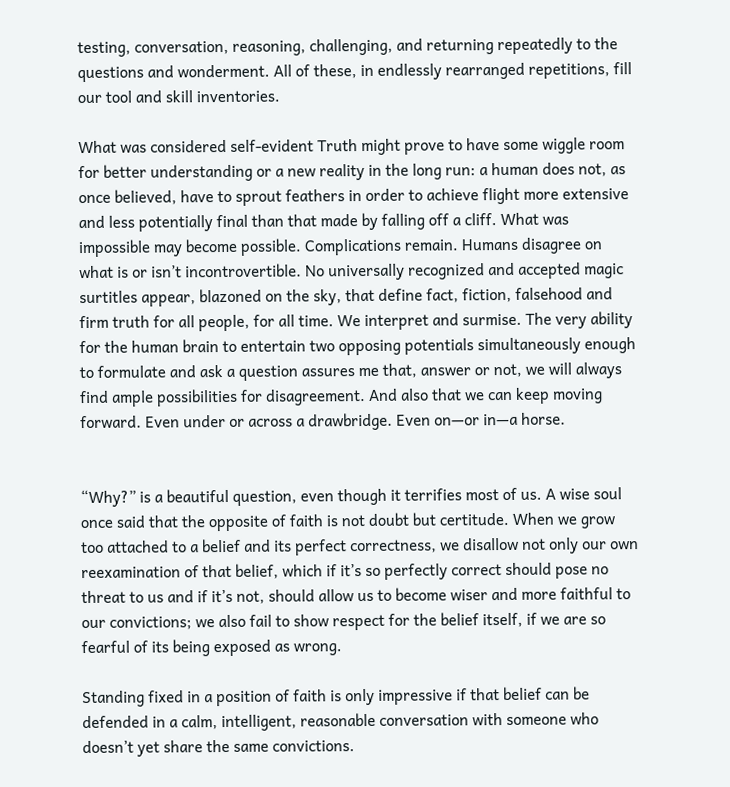testing, conversation, reasoning, challenging, and returning repeatedly to the questions and wonderment. All of these, in endlessly rearranged repetitions, fill our tool and skill inventories.

What was considered self-evident Truth might prove to have some wiggle room for better understanding or a new reality in the long run: a human does not, as once believed, have to sprout feathers in order to achieve flight more extensive and less potentially final than that made by falling off a cliff. What was impossible may become possible. Complications remain. Humans disagree on what is or isn’t incontrovertible. No universally recognized and accepted magic surtitles appear, blazoned on the sky, that define fact, fiction, falsehood and firm truth for all people, for all time. We interpret and surmise. The very ability for the human brain to entertain two opposing potentials simultaneously enough to formulate and ask a question assures me that, answer or not, we will always find ample possibilities for disagreement. And also that we can keep moving forward. Even under or across a drawbridge. Even on—or in—a horse.


“Why?” is a beautiful question, even though it terrifies most of us. A wise soul once said that the opposite of faith is not doubt but certitude. When we grow too attached to a belief and its perfect correctness, we disallow not only our own reexamination of that belief, which if it’s so perfectly correct should pose no threat to us and if it’s not, should allow us to become wiser and more faithful to our convictions; we also fail to show respect for the belief itself, if we are so fearful of its being exposed as wrong.

Standing fixed in a position of faith is only impressive if that belief can be defended in a calm, intelligent, reasonable conversation with someone who doesn’t yet share the same convictions.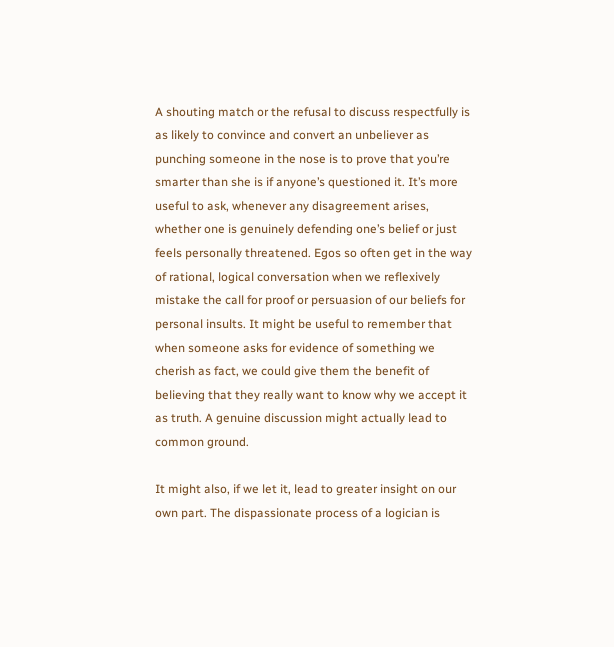A shouting match or the refusal to discuss respectfully is as likely to convince and convert an unbeliever as punching someone in the nose is to prove that you’re smarter than she is if anyone’s questioned it. It’s more useful to ask, whenever any disagreement arises, whether one is genuinely defending one’s belief or just feels personally threatened. Egos so often get in the way of rational, logical conversation when we reflexively mistake the call for proof or persuasion of our beliefs for personal insults. It might be useful to remember that when someone asks for evidence of something we cherish as fact, we could give them the benefit of believing that they really want to know why we accept it as truth. A genuine discussion might actually lead to common ground.

It might also, if we let it, lead to greater insight on our own part. The dispassionate process of a logician is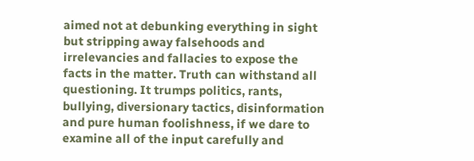aimed not at debunking everything in sight but stripping away falsehoods and irrelevancies and fallacies to expose the facts in the matter. Truth can withstand all questioning. It trumps politics, rants, bullying, diversionary tactics, disinformation and pure human foolishness, if we dare to examine all of the input carefully and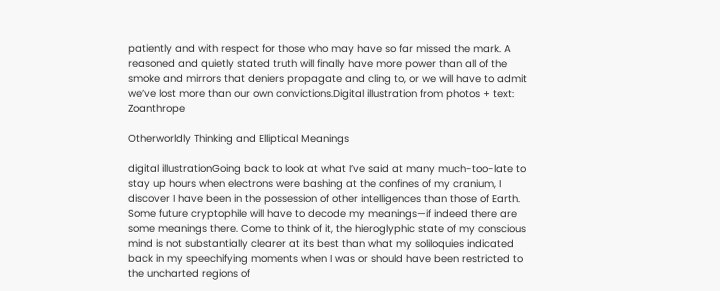patiently and with respect for those who may have so far missed the mark. A reasoned and quietly stated truth will finally have more power than all of the smoke and mirrors that deniers propagate and cling to, or we will have to admit we’ve lost more than our own convictions.Digital illustration from photos + text: Zoanthrope

Otherworldly Thinking and Elliptical Meanings

digital illustrationGoing back to look at what I’ve said at many much-too-late to stay up hours when electrons were bashing at the confines of my cranium, I discover I have been in the possession of other intelligences than those of Earth. Some future cryptophile will have to decode my meanings—if indeed there are some meanings there. Come to think of it, the hieroglyphic state of my conscious mind is not substantially clearer at its best than what my soliloquies indicated back in my speechifying moments when I was or should have been restricted to the uncharted regions of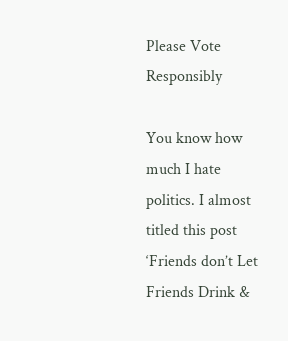Please Vote Responsibly

You know how much I hate politics. I almost titled this post ‘Friends don’t Let Friends Drink &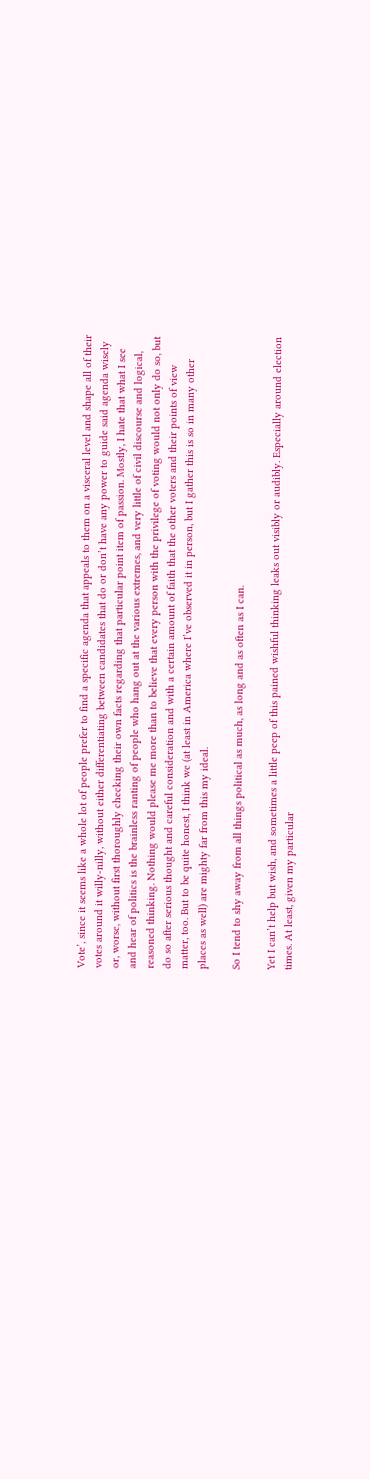Vote’, since it seems like a whole lot of people prefer to find a specific agenda that appeals to them on a visceral level and shape all of their votes around it willy-nilly, without either differentiating between candidates that do or don’t have any power to guide said agenda wisely or, worse, without first thoroughly checking their own facts regarding that particular point item of passion. Mostly, I hate that what I see and hear of politics is the brainless ranting of people who hang out at the various extremes, and very little of civil discourse and logical, reasoned thinking. Nothing would please me more than to believe that every person with the privilege of voting would not only do so, but do so after serious thought and careful consideration and with a certain amount of faith that the other voters and their points of view matter, too. But to be quite honest, I think we (at least in America where I’ve observed it in person, but I gather this is so in many other places as well) are mighty far from this my ideal.

So I tend to shy away from all things political as much, as long and as often as I can.

Yet I can’t help but wish, and sometimes a little peep of this pained wishful thinking leaks out visibly or audibly. Especially around election times. At least, given my particular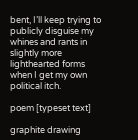bent, I’ll keep trying to publicly disguise my whines and rants in slightly more lighthearted forms when I get my own political itch.

poem [typeset text]

graphite drawing